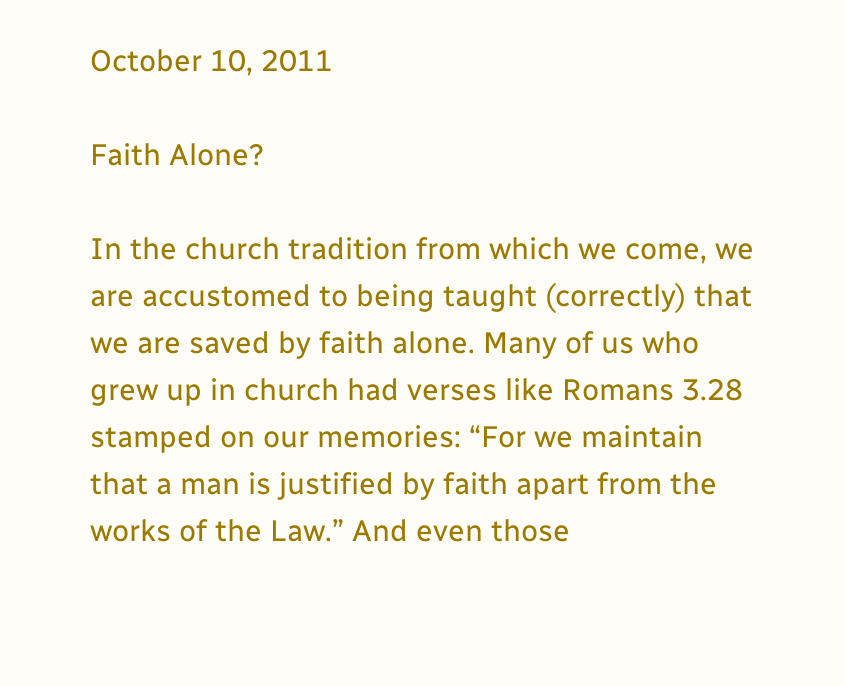October 10, 2011

Faith Alone?

In the church tradition from which we come, we are accustomed to being taught (correctly) that we are saved by faith alone. Many of us who grew up in church had verses like Romans 3.28 stamped on our memories: “For we maintain that a man is justified by faith apart from the works of the Law.” And even those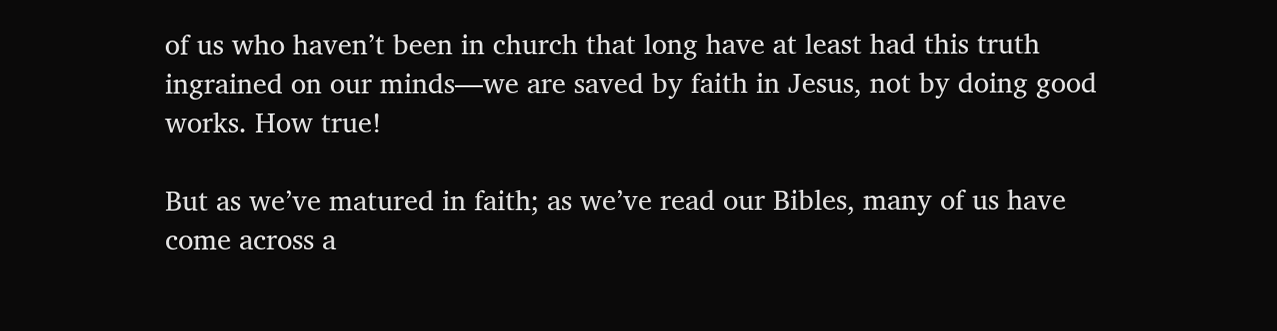of us who haven’t been in church that long have at least had this truth ingrained on our minds—we are saved by faith in Jesus, not by doing good works. How true!

But as we’ve matured in faith; as we’ve read our Bibles, many of us have come across a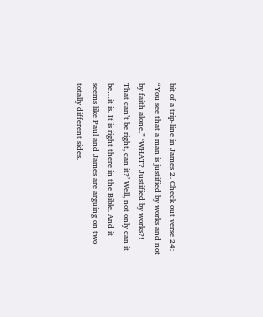bit of a trip-line in James 2. Check out verse 24: “You see that a man is justified by works and not by faith alone.” ‘WHAT? Justified by works?! That can’t be right, can it?’ Well, not only can it be…it is. It is right there in the Bible. And it seems like Paul and James are arguing on two totally different sides.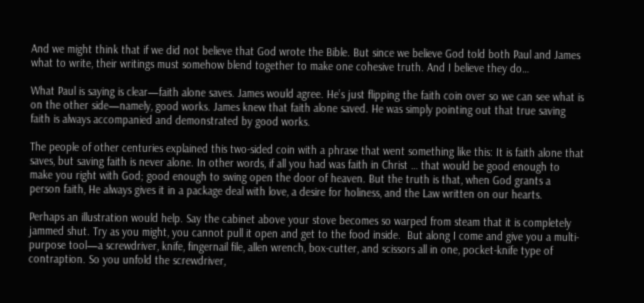And we might think that if we did not believe that God wrote the Bible. But since we believe God told both Paul and James what to write, their writings must somehow blend together to make one cohesive truth. And I believe they do…

What Paul is saying is clear—faith alone saves. James would agree. He’s just flipping the faith coin over so we can see what is on the other side—namely, good works. James knew that faith alone saved. He was simply pointing out that true saving faith is always accompanied and demonstrated by good works.

The people of other centuries explained this two-sided coin with a phrase that went something like this: It is faith alone that saves, but saving faith is never alone. In other words, if all you had was faith in Christ … that would be good enough to make you right with God; good enough to swing open the door of heaven. But the truth is that, when God grants a person faith, He always gives it in a package deal with love, a desire for holiness, and the Law written on our hearts.

Perhaps an illustration would help. Say the cabinet above your stove becomes so warped from steam that it is completely jammed shut. Try as you might, you cannot pull it open and get to the food inside.  But along I come and give you a multi-purpose tool—a screwdriver, knife, fingernail file, allen wrench, box-cutter, and scissors all in one, pocket-knife type of contraption. So you unfold the screwdriver,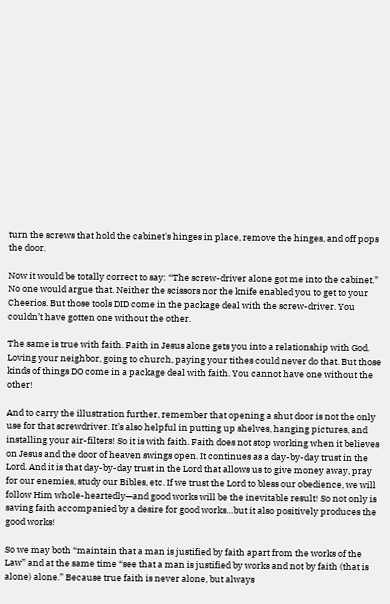turn the screws that hold the cabinet's hinges in place, remove the hinges, and off pops the door.

Now it would be totally correct to say: “The screw-driver alone got me into the cabinet.” No one would argue that. Neither the scissors nor the knife enabled you to get to your Cheerios. But those tools DID come in the package deal with the screw-driver. You couldn’t have gotten one without the other.

The same is true with faith. Faith in Jesus alone gets you into a relationship with God. Loving your neighbor, going to church, paying your tithes could never do that. But those kinds of things DO come in a package deal with faith. You cannot have one without the other!

And to carry the illustration further, remember that opening a shut door is not the only use for that screwdriver. It’s also helpful in putting up shelves, hanging pictures, and installing your air-filters! So it is with faith. Faith does not stop working when it believes on Jesus and the door of heaven swings open. It continues as a day-by-day trust in the Lord. And it is that day-by-day trust in the Lord that allows us to give money away, pray for our enemies, study our Bibles, etc. If we trust the Lord to bless our obedience, we will follow Him whole-heartedly—and good works will be the inevitable result! So not only is saving faith accompanied by a desire for good works…but it also positively produces the good works!

So we may both “maintain that a man is justified by faith apart from the works of the Law” and at the same time “see that a man is justified by works and not by faith (that is alone) alone.” Because true faith is never alone, but always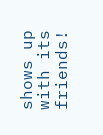shows up with its friends!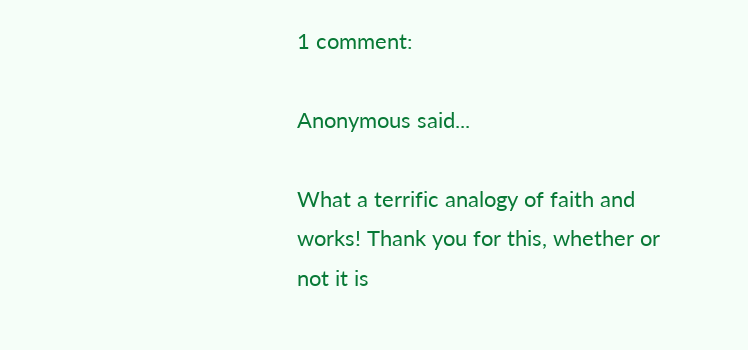1 comment:

Anonymous said...

What a terrific analogy of faith and works! Thank you for this, whether or not it is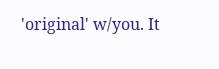'original' w/you. It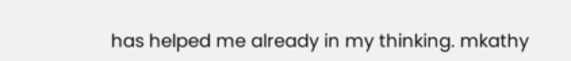has helped me already in my thinking. mkathy